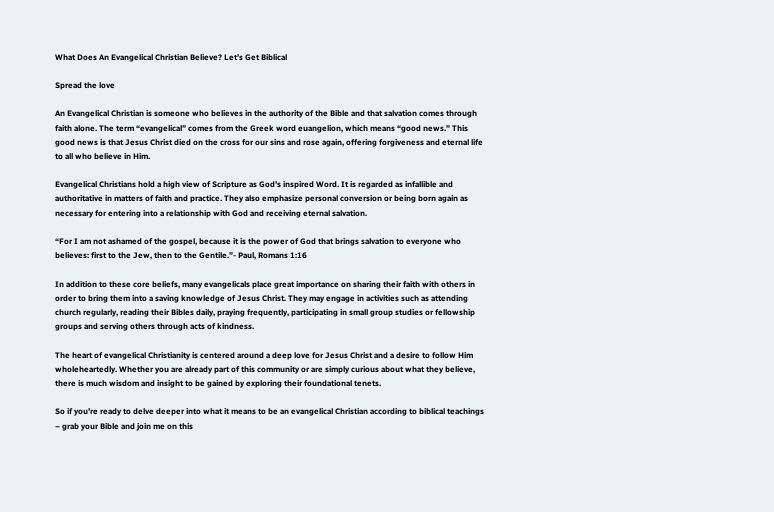What Does An Evangelical Christian Believe? Let’s Get Biblical

Spread the love

An Evangelical Christian is someone who believes in the authority of the Bible and that salvation comes through faith alone. The term “evangelical” comes from the Greek word euangelion, which means “good news.” This good news is that Jesus Christ died on the cross for our sins and rose again, offering forgiveness and eternal life to all who believe in Him.

Evangelical Christians hold a high view of Scripture as God’s inspired Word. It is regarded as infallible and authoritative in matters of faith and practice. They also emphasize personal conversion or being born again as necessary for entering into a relationship with God and receiving eternal salvation.

“For I am not ashamed of the gospel, because it is the power of God that brings salvation to everyone who believes: first to the Jew, then to the Gentile.”- Paul, Romans 1:16

In addition to these core beliefs, many evangelicals place great importance on sharing their faith with others in order to bring them into a saving knowledge of Jesus Christ. They may engage in activities such as attending church regularly, reading their Bibles daily, praying frequently, participating in small group studies or fellowship groups and serving others through acts of kindness.

The heart of evangelical Christianity is centered around a deep love for Jesus Christ and a desire to follow Him wholeheartedly. Whether you are already part of this community or are simply curious about what they believe, there is much wisdom and insight to be gained by exploring their foundational tenets.

So if you’re ready to delve deeper into what it means to be an evangelical Christian according to biblical teachings – grab your Bible and join me on this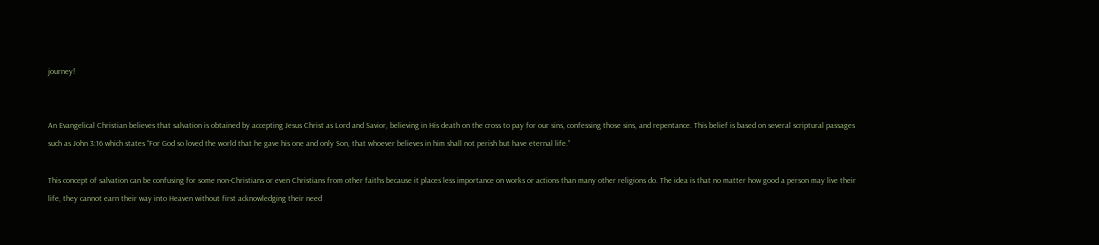journey!


An Evangelical Christian believes that salvation is obtained by accepting Jesus Christ as Lord and Savior, believing in His death on the cross to pay for our sins, confessing those sins, and repentance. This belief is based on several scriptural passages such as John 3:16 which states “For God so loved the world that he gave his one and only Son, that whoever believes in him shall not perish but have eternal life.”

This concept of salvation can be confusing for some non-Christians or even Christians from other faiths because it places less importance on works or actions than many other religions do. The idea is that no matter how good a person may live their life, they cannot earn their way into Heaven without first acknowledging their need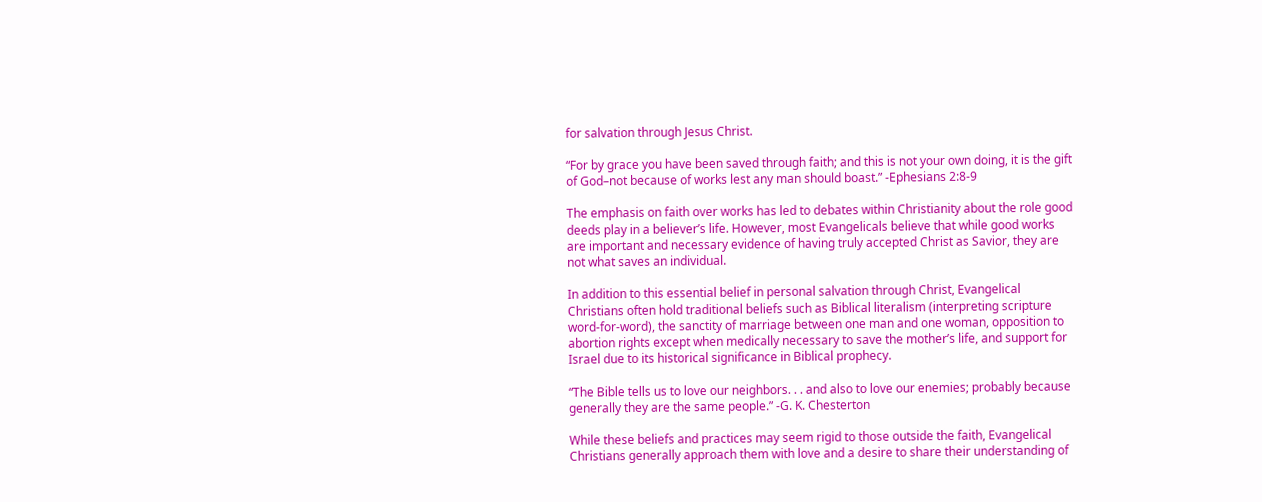for salvation through Jesus Christ.

“For by grace you have been saved through faith; and this is not your own doing, it is the gift of God–not because of works lest any man should boast.” -Ephesians 2:8-9

The emphasis on faith over works has led to debates within Christianity about the role good deeds play in a believer’s life. However, most Evangelicals believe that while good works are important and necessary evidence of having truly accepted Christ as Savior, they are not what saves an individual.

In addition to this essential belief in personal salvation through Christ, Evangelical Christians often hold traditional beliefs such as Biblical literalism (interpreting scripture word-for-word), the sanctity of marriage between one man and one woman, opposition to abortion rights except when medically necessary to save the mother’s life, and support for Israel due to its historical significance in Biblical prophecy.

“The Bible tells us to love our neighbors. . . and also to love our enemies; probably because generally they are the same people.” -G. K. Chesterton

While these beliefs and practices may seem rigid to those outside the faith, Evangelical Christians generally approach them with love and a desire to share their understanding of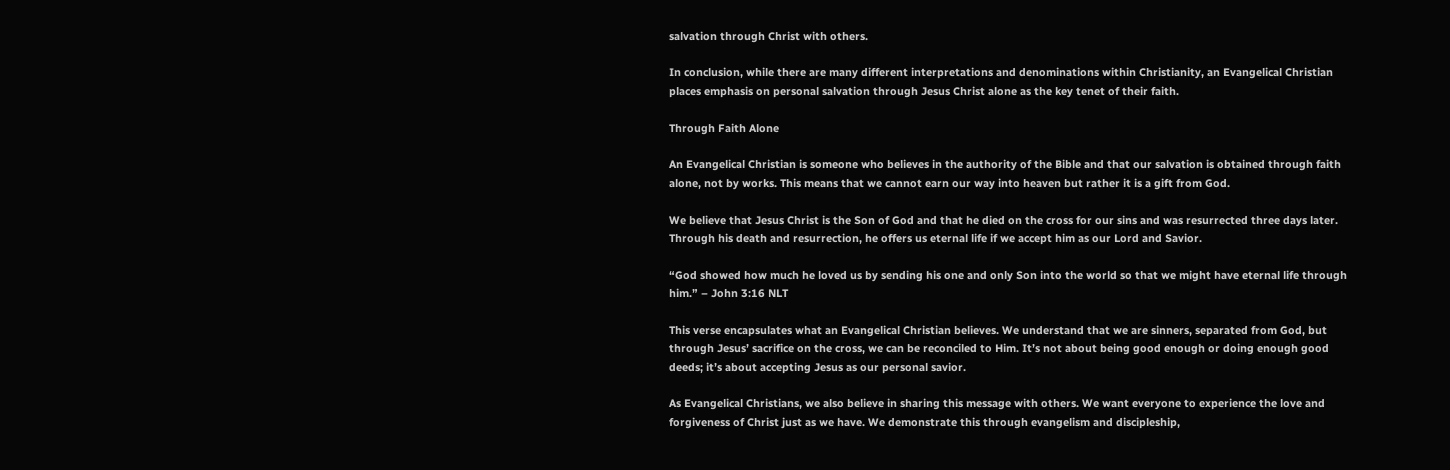salvation through Christ with others.

In conclusion, while there are many different interpretations and denominations within Christianity, an Evangelical Christian places emphasis on personal salvation through Jesus Christ alone as the key tenet of their faith.

Through Faith Alone

An Evangelical Christian is someone who believes in the authority of the Bible and that our salvation is obtained through faith alone, not by works. This means that we cannot earn our way into heaven but rather it is a gift from God.

We believe that Jesus Christ is the Son of God and that he died on the cross for our sins and was resurrected three days later. Through his death and resurrection, he offers us eternal life if we accept him as our Lord and Savior.

“God showed how much he loved us by sending his one and only Son into the world so that we might have eternal life through him.” – John 3:16 NLT

This verse encapsulates what an Evangelical Christian believes. We understand that we are sinners, separated from God, but through Jesus’ sacrifice on the cross, we can be reconciled to Him. It’s not about being good enough or doing enough good deeds; it’s about accepting Jesus as our personal savior.

As Evangelical Christians, we also believe in sharing this message with others. We want everyone to experience the love and forgiveness of Christ just as we have. We demonstrate this through evangelism and discipleship,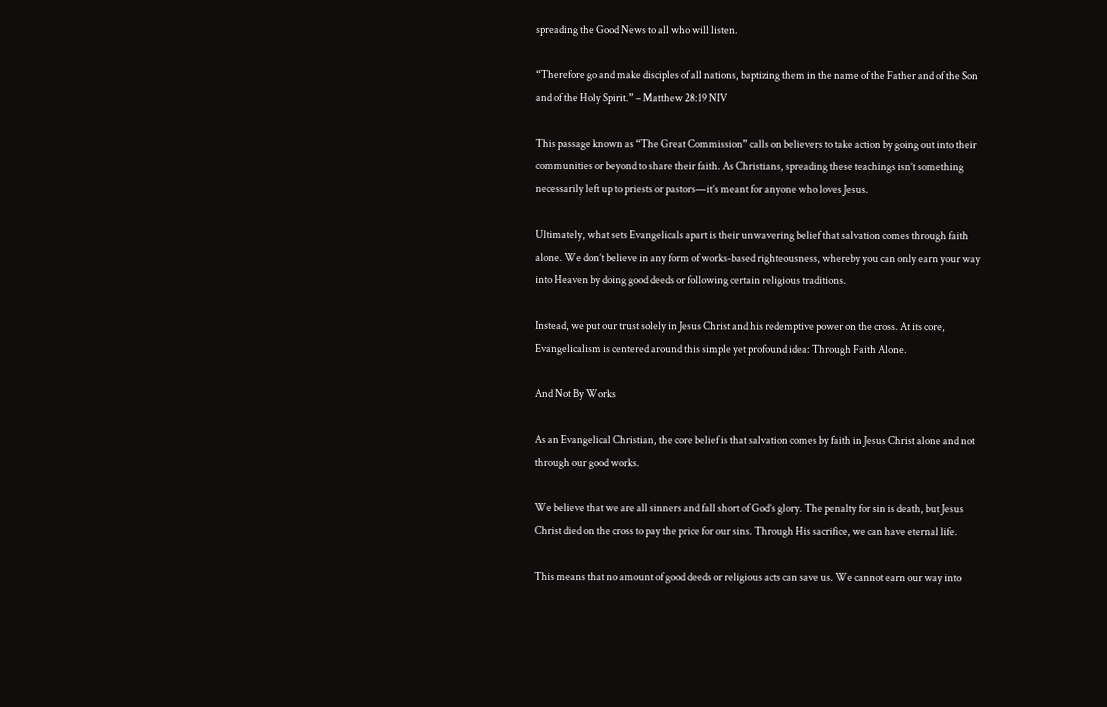spreading the Good News to all who will listen.

“Therefore go and make disciples of all nations, baptizing them in the name of the Father and of the Son and of the Holy Spirit.” – Matthew 28:19 NIV

This passage known as “The Great Commission” calls on believers to take action by going out into their communities or beyond to share their faith. As Christians, spreading these teachings isn’t something necessarily left up to priests or pastors—it’s meant for anyone who loves Jesus.

Ultimately, what sets Evangelicals apart is their unwavering belief that salvation comes through faith alone. We don’t believe in any form of works-based righteousness, whereby you can only earn your way into Heaven by doing good deeds or following certain religious traditions.

Instead, we put our trust solely in Jesus Christ and his redemptive power on the cross. At its core, Evangelicalism is centered around this simple yet profound idea: Through Faith Alone.

And Not By Works

As an Evangelical Christian, the core belief is that salvation comes by faith in Jesus Christ alone and not through our good works.

We believe that we are all sinners and fall short of God’s glory. The penalty for sin is death, but Jesus Christ died on the cross to pay the price for our sins. Through His sacrifice, we can have eternal life.

This means that no amount of good deeds or religious acts can save us. We cannot earn our way into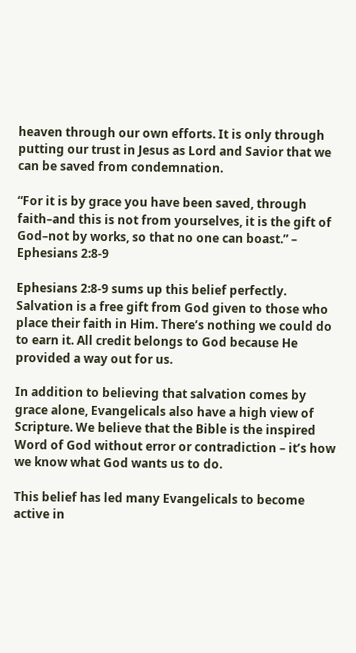heaven through our own efforts. It is only through putting our trust in Jesus as Lord and Savior that we can be saved from condemnation.

“For it is by grace you have been saved, through faith–and this is not from yourselves, it is the gift of God–not by works, so that no one can boast.” – Ephesians 2:8-9

Ephesians 2:8-9 sums up this belief perfectly. Salvation is a free gift from God given to those who place their faith in Him. There’s nothing we could do to earn it. All credit belongs to God because He provided a way out for us.

In addition to believing that salvation comes by grace alone, Evangelicals also have a high view of Scripture. We believe that the Bible is the inspired Word of God without error or contradiction – it’s how we know what God wants us to do.

This belief has led many Evangelicals to become active in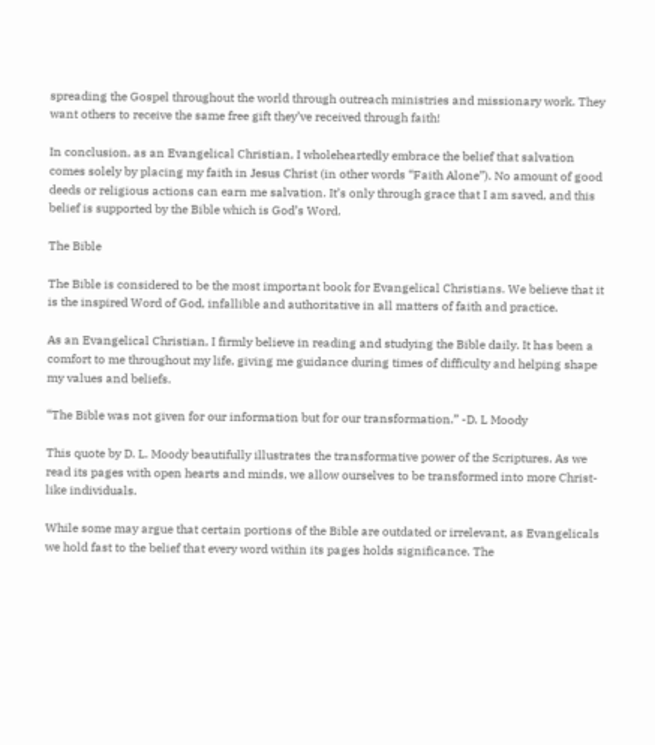spreading the Gospel throughout the world through outreach ministries and missionary work. They want others to receive the same free gift they’ve received through faith!

In conclusion, as an Evangelical Christian, I wholeheartedly embrace the belief that salvation comes solely by placing my faith in Jesus Christ (in other words “Faith Alone”). No amount of good deeds or religious actions can earn me salvation. It’s only through grace that I am saved, and this belief is supported by the Bible which is God’s Word.

The Bible

The Bible is considered to be the most important book for Evangelical Christians. We believe that it is the inspired Word of God, infallible and authoritative in all matters of faith and practice.

As an Evangelical Christian, I firmly believe in reading and studying the Bible daily. It has been a comfort to me throughout my life, giving me guidance during times of difficulty and helping shape my values and beliefs.

“The Bible was not given for our information but for our transformation.” -D. L Moody

This quote by D. L. Moody beautifully illustrates the transformative power of the Scriptures. As we read its pages with open hearts and minds, we allow ourselves to be transformed into more Christ-like individuals.

While some may argue that certain portions of the Bible are outdated or irrelevant, as Evangelicals we hold fast to the belief that every word within its pages holds significance. The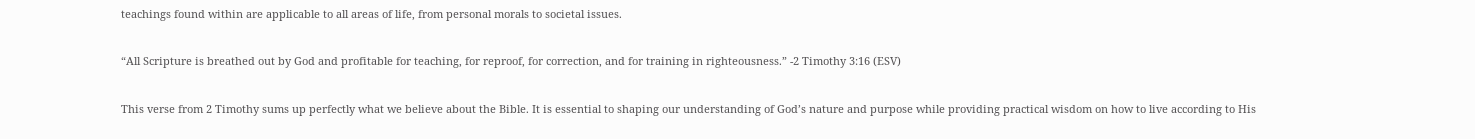teachings found within are applicable to all areas of life, from personal morals to societal issues.

“All Scripture is breathed out by God and profitable for teaching, for reproof, for correction, and for training in righteousness.” -2 Timothy 3:16 (ESV)

This verse from 2 Timothy sums up perfectly what we believe about the Bible. It is essential to shaping our understanding of God’s nature and purpose while providing practical wisdom on how to live according to His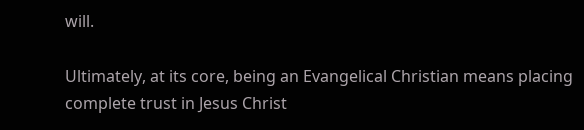will.

Ultimately, at its core, being an Evangelical Christian means placing complete trust in Jesus Christ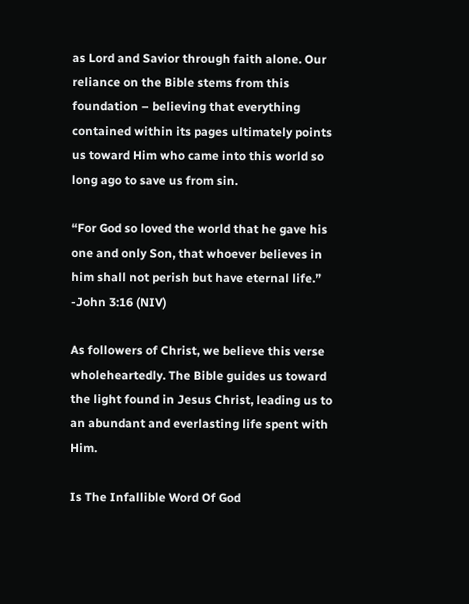as Lord and Savior through faith alone. Our reliance on the Bible stems from this foundation – believing that everything contained within its pages ultimately points us toward Him who came into this world so long ago to save us from sin.

“For God so loved the world that he gave his one and only Son, that whoever believes in him shall not perish but have eternal life.” -John 3:16 (NIV)

As followers of Christ, we believe this verse wholeheartedly. The Bible guides us toward the light found in Jesus Christ, leading us to an abundant and everlasting life spent with Him.

Is The Infallible Word Of God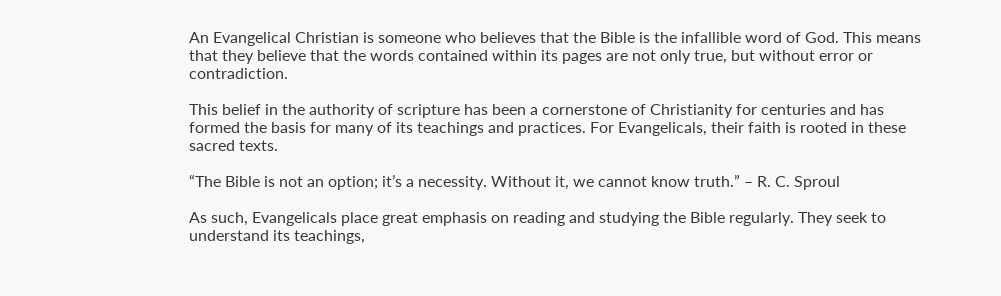An Evangelical Christian is someone who believes that the Bible is the infallible word of God. This means that they believe that the words contained within its pages are not only true, but without error or contradiction.

This belief in the authority of scripture has been a cornerstone of Christianity for centuries and has formed the basis for many of its teachings and practices. For Evangelicals, their faith is rooted in these sacred texts.

“The Bible is not an option; it’s a necessity. Without it, we cannot know truth.” – R. C. Sproul

As such, Evangelicals place great emphasis on reading and studying the Bible regularly. They seek to understand its teachings,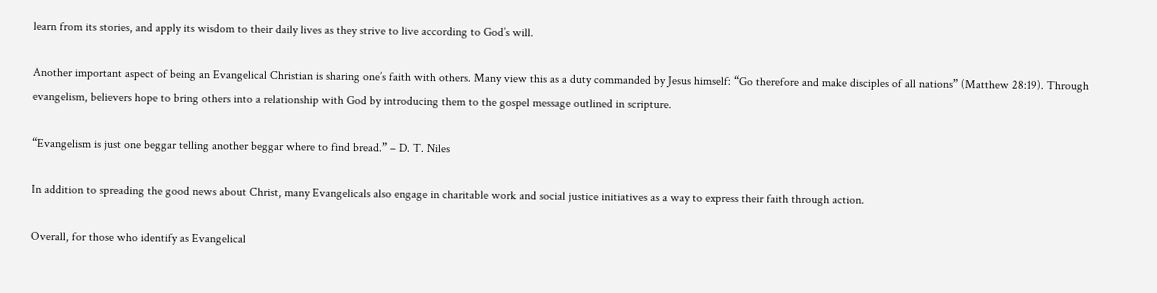learn from its stories, and apply its wisdom to their daily lives as they strive to live according to God’s will.

Another important aspect of being an Evangelical Christian is sharing one’s faith with others. Many view this as a duty commanded by Jesus himself: “Go therefore and make disciples of all nations” (Matthew 28:19). Through evangelism, believers hope to bring others into a relationship with God by introducing them to the gospel message outlined in scripture.

“Evangelism is just one beggar telling another beggar where to find bread.” – D. T. Niles

In addition to spreading the good news about Christ, many Evangelicals also engage in charitable work and social justice initiatives as a way to express their faith through action.

Overall, for those who identify as Evangelical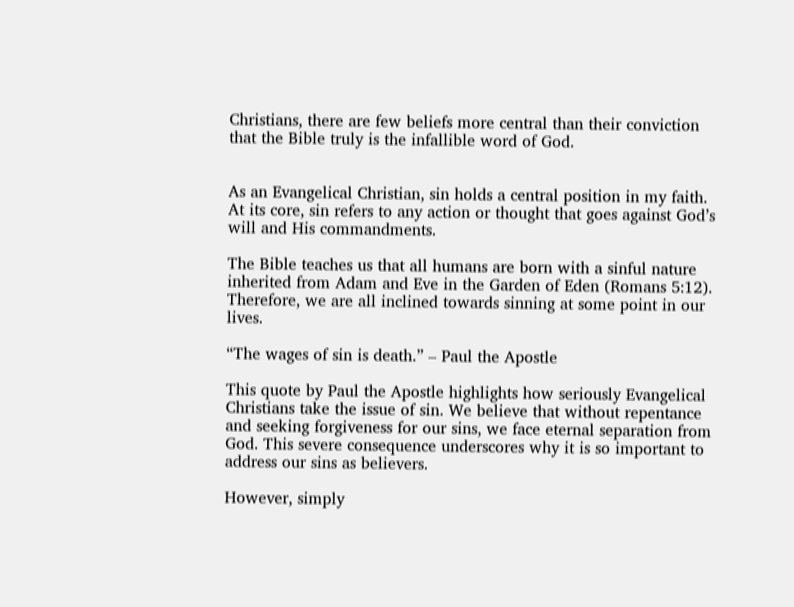Christians, there are few beliefs more central than their conviction that the Bible truly is the infallible word of God.


As an Evangelical Christian, sin holds a central position in my faith. At its core, sin refers to any action or thought that goes against God’s will and His commandments.

The Bible teaches us that all humans are born with a sinful nature inherited from Adam and Eve in the Garden of Eden (Romans 5:12). Therefore, we are all inclined towards sinning at some point in our lives.

“The wages of sin is death.” – Paul the Apostle

This quote by Paul the Apostle highlights how seriously Evangelical Christians take the issue of sin. We believe that without repentance and seeking forgiveness for our sins, we face eternal separation from God. This severe consequence underscores why it is so important to address our sins as believers.

However, simply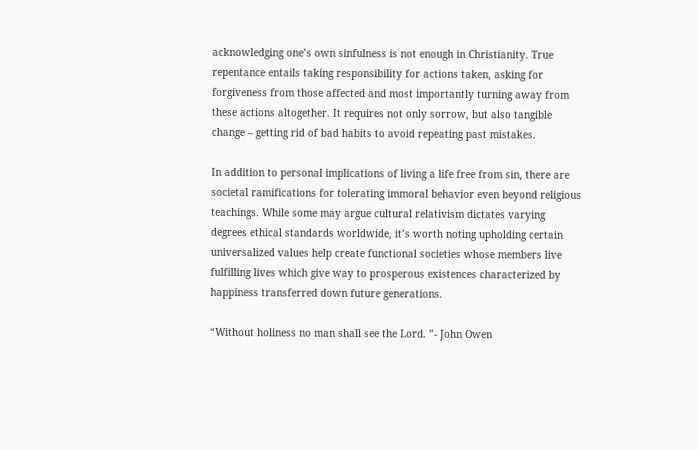acknowledging one’s own sinfulness is not enough in Christianity. True repentance entails taking responsibility for actions taken, asking for forgiveness from those affected and most importantly turning away from these actions altogether. It requires not only sorrow, but also tangible change – getting rid of bad habits to avoid repeating past mistakes.

In addition to personal implications of living a life free from sin, there are societal ramifications for tolerating immoral behavior even beyond religious teachings. While some may argue cultural relativism dictates varying degrees ethical standards worldwide, it’s worth noting upholding certain universalized values help create functional societies whose members live fulfilling lives which give way to prosperous existences characterized by happiness transferred down future generations.

“Without holiness no man shall see the Lord. ”- John Owen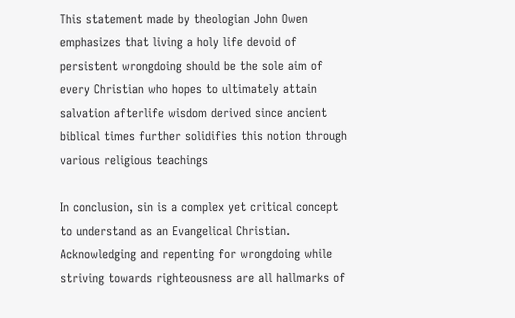This statement made by theologian John Owen emphasizes that living a holy life devoid of persistent wrongdoing should be the sole aim of every Christian who hopes to ultimately attain salvation afterlife wisdom derived since ancient biblical times further solidifies this notion through various religious teachings

In conclusion, sin is a complex yet critical concept to understand as an Evangelical Christian. Acknowledging and repenting for wrongdoing while striving towards righteousness are all hallmarks of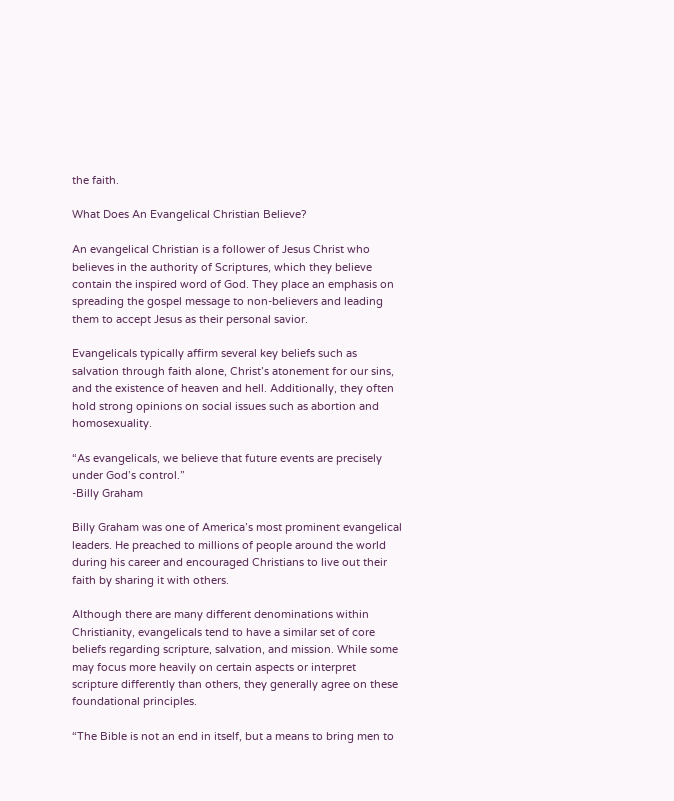the faith.

What Does An Evangelical Christian Believe?

An evangelical Christian is a follower of Jesus Christ who believes in the authority of Scriptures, which they believe contain the inspired word of God. They place an emphasis on spreading the gospel message to non-believers and leading them to accept Jesus as their personal savior.

Evangelicals typically affirm several key beliefs such as salvation through faith alone, Christ’s atonement for our sins, and the existence of heaven and hell. Additionally, they often hold strong opinions on social issues such as abortion and homosexuality.

“As evangelicals, we believe that future events are precisely under God’s control.”
-Billy Graham

Billy Graham was one of America’s most prominent evangelical leaders. He preached to millions of people around the world during his career and encouraged Christians to live out their faith by sharing it with others.

Although there are many different denominations within Christianity, evangelicals tend to have a similar set of core beliefs regarding scripture, salvation, and mission. While some may focus more heavily on certain aspects or interpret scripture differently than others, they generally agree on these foundational principles.

“The Bible is not an end in itself, but a means to bring men to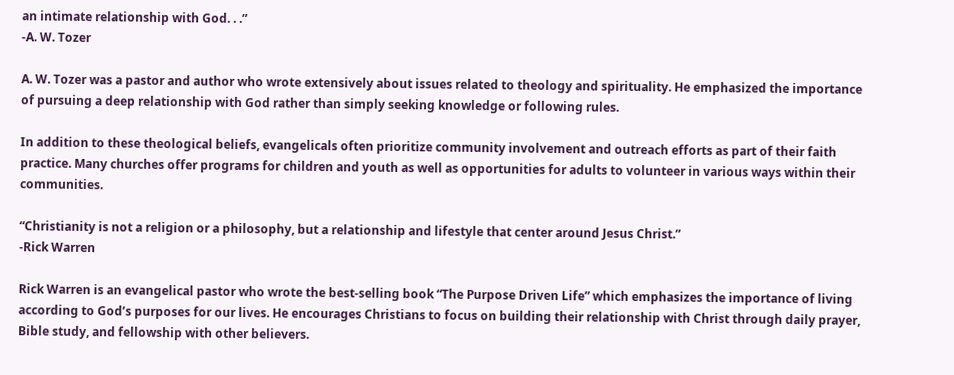an intimate relationship with God. . .”
-A. W. Tozer

A. W. Tozer was a pastor and author who wrote extensively about issues related to theology and spirituality. He emphasized the importance of pursuing a deep relationship with God rather than simply seeking knowledge or following rules.

In addition to these theological beliefs, evangelicals often prioritize community involvement and outreach efforts as part of their faith practice. Many churches offer programs for children and youth as well as opportunities for adults to volunteer in various ways within their communities.

“Christianity is not a religion or a philosophy, but a relationship and lifestyle that center around Jesus Christ.”
-Rick Warren

Rick Warren is an evangelical pastor who wrote the best-selling book “The Purpose Driven Life” which emphasizes the importance of living according to God’s purposes for our lives. He encourages Christians to focus on building their relationship with Christ through daily prayer, Bible study, and fellowship with other believers.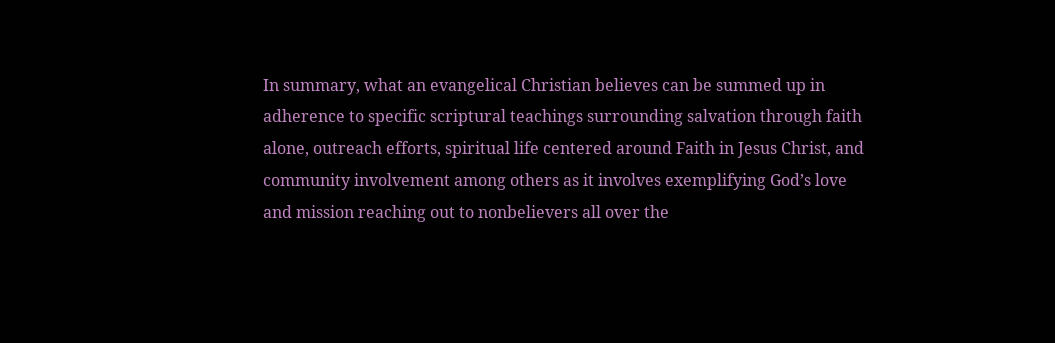In summary, what an evangelical Christian believes can be summed up in adherence to specific scriptural teachings surrounding salvation through faith alone, outreach efforts, spiritual life centered around Faith in Jesus Christ, and community involvement among others as it involves exemplifying God’s love and mission reaching out to nonbelievers all over the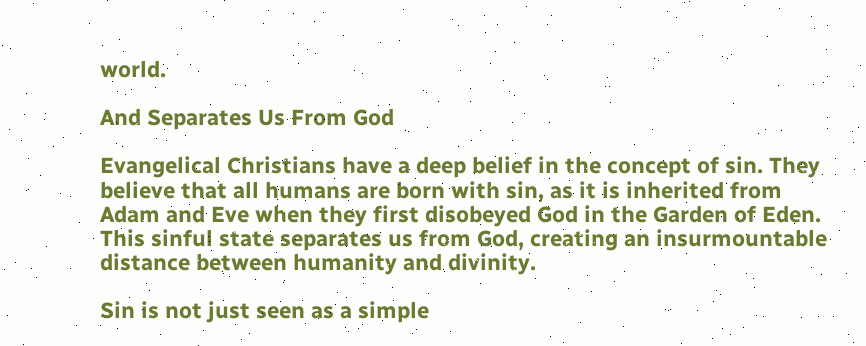world.

And Separates Us From God

Evangelical Christians have a deep belief in the concept of sin. They believe that all humans are born with sin, as it is inherited from Adam and Eve when they first disobeyed God in the Garden of Eden. This sinful state separates us from God, creating an insurmountable distance between humanity and divinity.

Sin is not just seen as a simple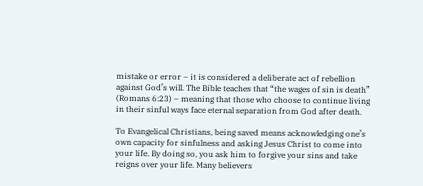mistake or error – it is considered a deliberate act of rebellion against God’s will. The Bible teaches that “the wages of sin is death” (Romans 6:23) – meaning that those who choose to continue living in their sinful ways face eternal separation from God after death.

To Evangelical Christians, being saved means acknowledging one’s own capacity for sinfulness and asking Jesus Christ to come into your life. By doing so, you ask him to forgive your sins and take reigns over your life. Many believers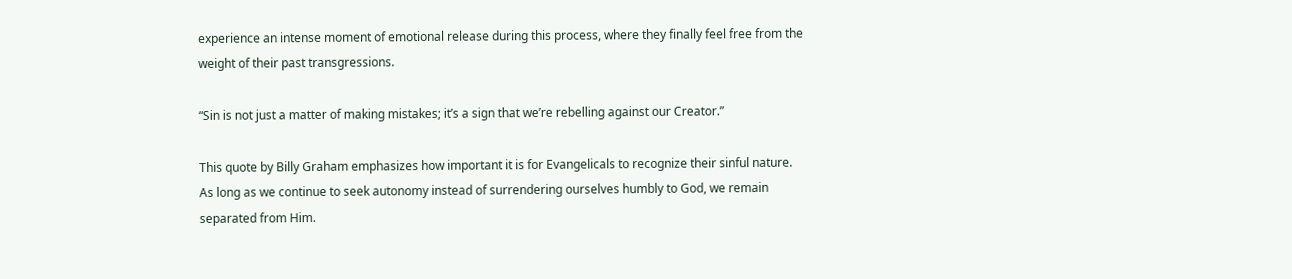experience an intense moment of emotional release during this process, where they finally feel free from the weight of their past transgressions.

“Sin is not just a matter of making mistakes; it’s a sign that we’re rebelling against our Creator.”

This quote by Billy Graham emphasizes how important it is for Evangelicals to recognize their sinful nature. As long as we continue to seek autonomy instead of surrendering ourselves humbly to God, we remain separated from Him.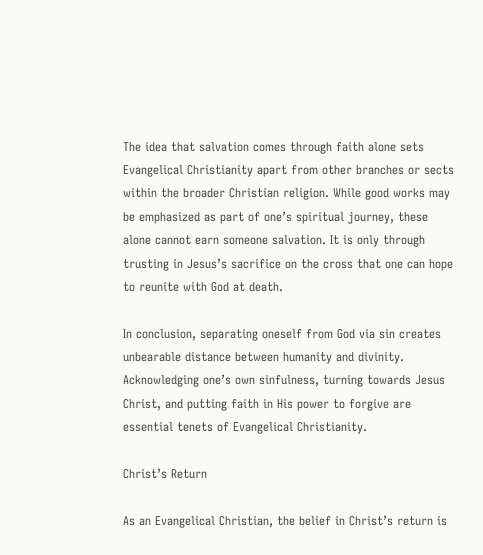The idea that salvation comes through faith alone sets Evangelical Christianity apart from other branches or sects within the broader Christian religion. While good works may be emphasized as part of one’s spiritual journey, these alone cannot earn someone salvation. It is only through trusting in Jesus’s sacrifice on the cross that one can hope to reunite with God at death.

In conclusion, separating oneself from God via sin creates unbearable distance between humanity and divinity. Acknowledging one’s own sinfulness, turning towards Jesus Christ, and putting faith in His power to forgive are essential tenets of Evangelical Christianity.

Christ’s Return

As an Evangelical Christian, the belief in Christ’s return is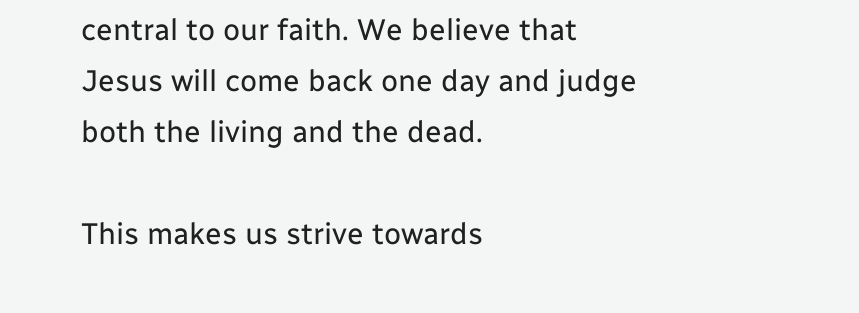central to our faith. We believe that Jesus will come back one day and judge both the living and the dead.

This makes us strive towards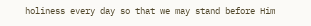holiness every day so that we may stand before Him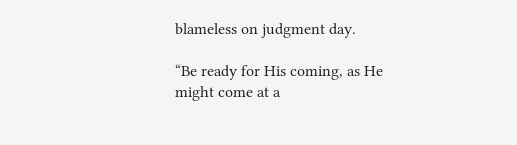blameless on judgment day.

“Be ready for His coming, as He might come at a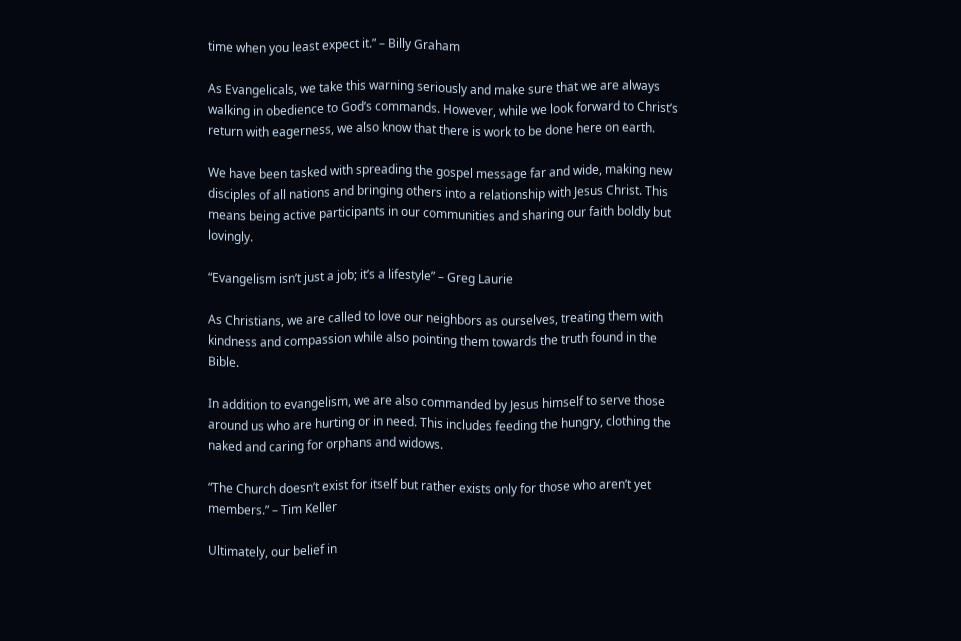time when you least expect it.” – Billy Graham

As Evangelicals, we take this warning seriously and make sure that we are always walking in obedience to God’s commands. However, while we look forward to Christ’s return with eagerness, we also know that there is work to be done here on earth.

We have been tasked with spreading the gospel message far and wide, making new disciples of all nations and bringing others into a relationship with Jesus Christ. This means being active participants in our communities and sharing our faith boldly but lovingly.

“Evangelism isn’t just a job; it’s a lifestyle” – Greg Laurie

As Christians, we are called to love our neighbors as ourselves, treating them with kindness and compassion while also pointing them towards the truth found in the Bible.

In addition to evangelism, we are also commanded by Jesus himself to serve those around us who are hurting or in need. This includes feeding the hungry, clothing the naked and caring for orphans and widows.

“The Church doesn’t exist for itself but rather exists only for those who aren’t yet members.” – Tim Keller

Ultimately, our belief in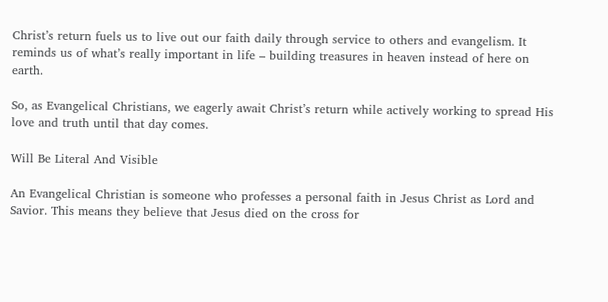Christ’s return fuels us to live out our faith daily through service to others and evangelism. It reminds us of what’s really important in life – building treasures in heaven instead of here on earth.

So, as Evangelical Christians, we eagerly await Christ’s return while actively working to spread His love and truth until that day comes.

Will Be Literal And Visible

An Evangelical Christian is someone who professes a personal faith in Jesus Christ as Lord and Savior. This means they believe that Jesus died on the cross for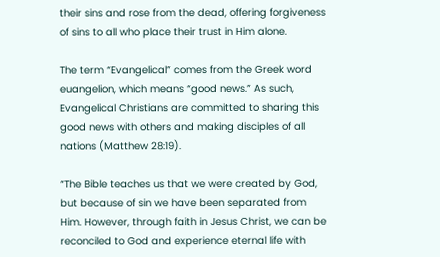their sins and rose from the dead, offering forgiveness of sins to all who place their trust in Him alone.

The term “Evangelical” comes from the Greek word euangelion, which means “good news.” As such, Evangelical Christians are committed to sharing this good news with others and making disciples of all nations (Matthew 28:19).

“The Bible teaches us that we were created by God, but because of sin we have been separated from Him. However, through faith in Jesus Christ, we can be reconciled to God and experience eternal life with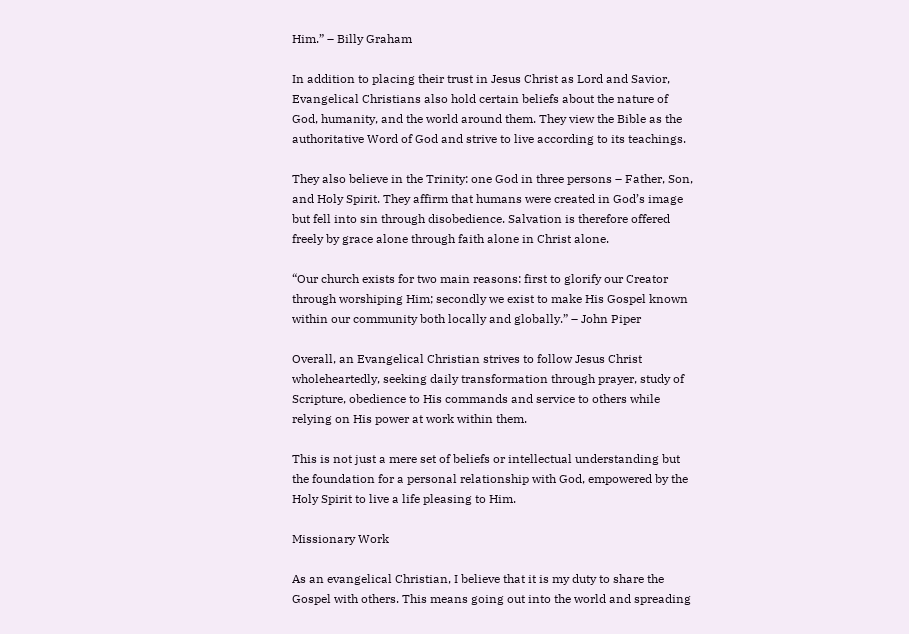Him.” – Billy Graham

In addition to placing their trust in Jesus Christ as Lord and Savior, Evangelical Christians also hold certain beliefs about the nature of God, humanity, and the world around them. They view the Bible as the authoritative Word of God and strive to live according to its teachings.

They also believe in the Trinity: one God in three persons – Father, Son, and Holy Spirit. They affirm that humans were created in God’s image but fell into sin through disobedience. Salvation is therefore offered freely by grace alone through faith alone in Christ alone.

“Our church exists for two main reasons: first to glorify our Creator through worshiping Him; secondly we exist to make His Gospel known within our community both locally and globally.” – John Piper

Overall, an Evangelical Christian strives to follow Jesus Christ wholeheartedly, seeking daily transformation through prayer, study of Scripture, obedience to His commands and service to others while relying on His power at work within them.

This is not just a mere set of beliefs or intellectual understanding but the foundation for a personal relationship with God, empowered by the Holy Spirit to live a life pleasing to Him.

Missionary Work

As an evangelical Christian, I believe that it is my duty to share the Gospel with others. This means going out into the world and spreading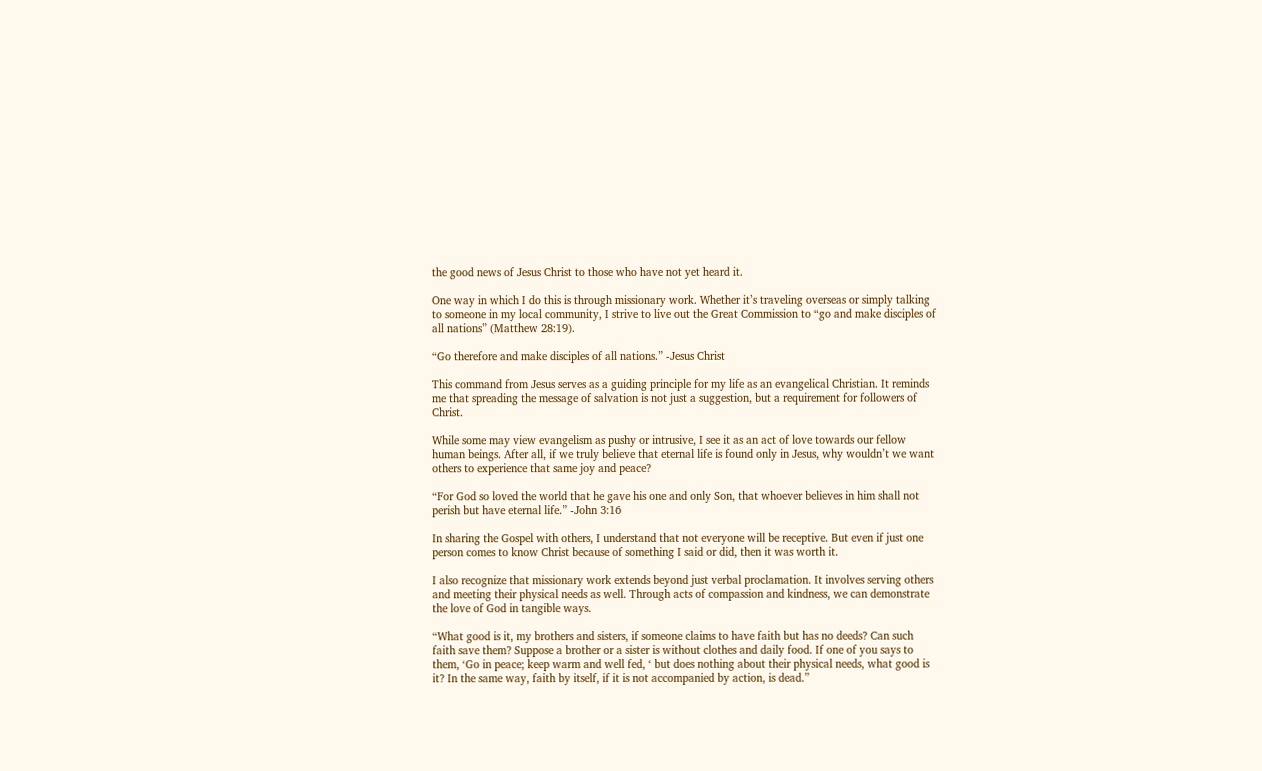the good news of Jesus Christ to those who have not yet heard it.

One way in which I do this is through missionary work. Whether it’s traveling overseas or simply talking to someone in my local community, I strive to live out the Great Commission to “go and make disciples of all nations” (Matthew 28:19).

“Go therefore and make disciples of all nations.” -Jesus Christ

This command from Jesus serves as a guiding principle for my life as an evangelical Christian. It reminds me that spreading the message of salvation is not just a suggestion, but a requirement for followers of Christ.

While some may view evangelism as pushy or intrusive, I see it as an act of love towards our fellow human beings. After all, if we truly believe that eternal life is found only in Jesus, why wouldn’t we want others to experience that same joy and peace?

“For God so loved the world that he gave his one and only Son, that whoever believes in him shall not perish but have eternal life.” -John 3:16

In sharing the Gospel with others, I understand that not everyone will be receptive. But even if just one person comes to know Christ because of something I said or did, then it was worth it.

I also recognize that missionary work extends beyond just verbal proclamation. It involves serving others and meeting their physical needs as well. Through acts of compassion and kindness, we can demonstrate the love of God in tangible ways.

“What good is it, my brothers and sisters, if someone claims to have faith but has no deeds? Can such faith save them? Suppose a brother or a sister is without clothes and daily food. If one of you says to them, ‘Go in peace; keep warm and well fed, ‘ but does nothing about their physical needs, what good is it? In the same way, faith by itself, if it is not accompanied by action, is dead.”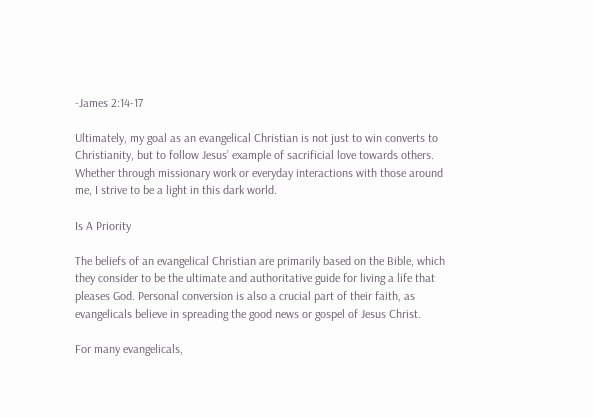-James 2:14-17

Ultimately, my goal as an evangelical Christian is not just to win converts to Christianity, but to follow Jesus’ example of sacrificial love towards others. Whether through missionary work or everyday interactions with those around me, I strive to be a light in this dark world.

Is A Priority

The beliefs of an evangelical Christian are primarily based on the Bible, which they consider to be the ultimate and authoritative guide for living a life that pleases God. Personal conversion is also a crucial part of their faith, as evangelicals believe in spreading the good news or gospel of Jesus Christ.

For many evangelicals,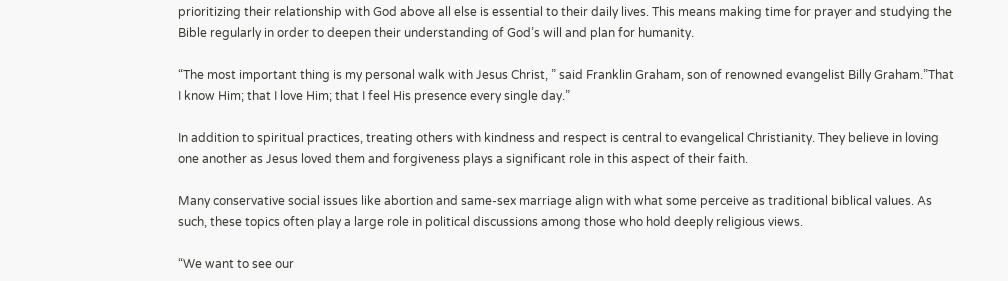prioritizing their relationship with God above all else is essential to their daily lives. This means making time for prayer and studying the Bible regularly in order to deepen their understanding of God’s will and plan for humanity.

“The most important thing is my personal walk with Jesus Christ, ” said Franklin Graham, son of renowned evangelist Billy Graham.”That I know Him; that I love Him; that I feel His presence every single day.”

In addition to spiritual practices, treating others with kindness and respect is central to evangelical Christianity. They believe in loving one another as Jesus loved them and forgiveness plays a significant role in this aspect of their faith.

Many conservative social issues like abortion and same-sex marriage align with what some perceive as traditional biblical values. As such, these topics often play a large role in political discussions among those who hold deeply religious views.

“We want to see our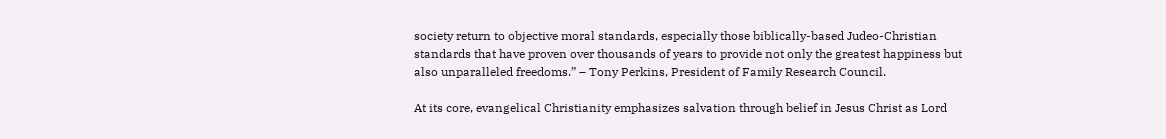society return to objective moral standards, especially those biblically-based Judeo-Christian standards that have proven over thousands of years to provide not only the greatest happiness but also unparalleled freedoms.” – Tony Perkins, President of Family Research Council.

At its core, evangelical Christianity emphasizes salvation through belief in Jesus Christ as Lord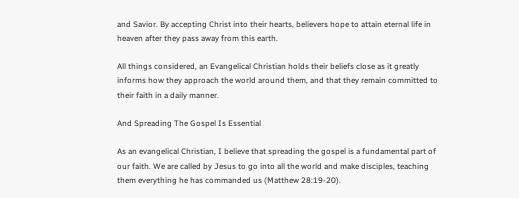and Savior. By accepting Christ into their hearts, believers hope to attain eternal life in heaven after they pass away from this earth.

All things considered, an Evangelical Christian holds their beliefs close as it greatly informs how they approach the world around them, and that they remain committed to their faith in a daily manner.

And Spreading The Gospel Is Essential

As an evangelical Christian, I believe that spreading the gospel is a fundamental part of our faith. We are called by Jesus to go into all the world and make disciples, teaching them everything he has commanded us (Matthew 28:19-20).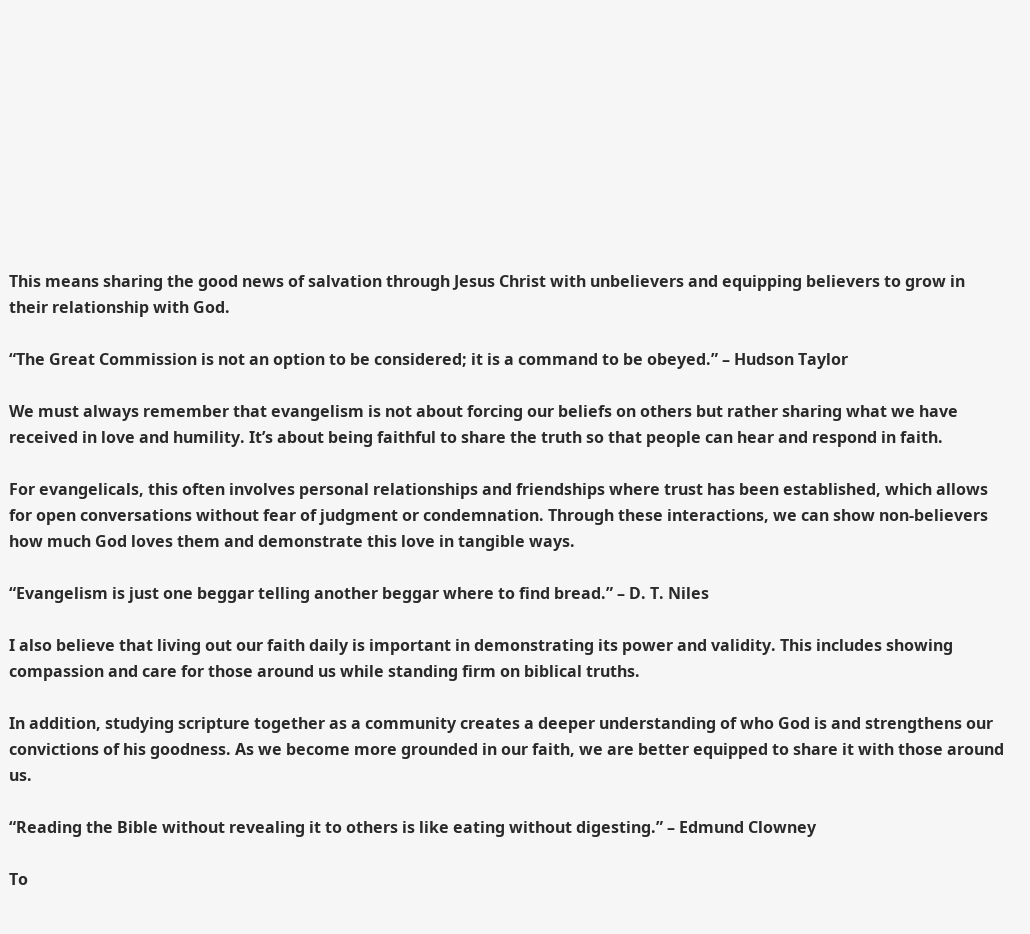This means sharing the good news of salvation through Jesus Christ with unbelievers and equipping believers to grow in their relationship with God.

“The Great Commission is not an option to be considered; it is a command to be obeyed.” – Hudson Taylor

We must always remember that evangelism is not about forcing our beliefs on others but rather sharing what we have received in love and humility. It’s about being faithful to share the truth so that people can hear and respond in faith.

For evangelicals, this often involves personal relationships and friendships where trust has been established, which allows for open conversations without fear of judgment or condemnation. Through these interactions, we can show non-believers how much God loves them and demonstrate this love in tangible ways.

“Evangelism is just one beggar telling another beggar where to find bread.” – D. T. Niles

I also believe that living out our faith daily is important in demonstrating its power and validity. This includes showing compassion and care for those around us while standing firm on biblical truths.

In addition, studying scripture together as a community creates a deeper understanding of who God is and strengthens our convictions of his goodness. As we become more grounded in our faith, we are better equipped to share it with those around us.

“Reading the Bible without revealing it to others is like eating without digesting.” – Edmund Clowney

To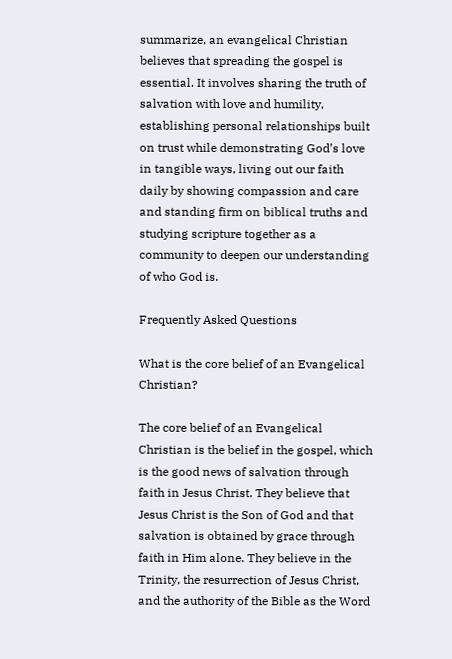summarize, an evangelical Christian believes that spreading the gospel is essential. It involves sharing the truth of salvation with love and humility, establishing personal relationships built on trust while demonstrating God’s love in tangible ways, living out our faith daily by showing compassion and care and standing firm on biblical truths and studying scripture together as a community to deepen our understanding of who God is.

Frequently Asked Questions

What is the core belief of an Evangelical Christian?

The core belief of an Evangelical Christian is the belief in the gospel, which is the good news of salvation through faith in Jesus Christ. They believe that Jesus Christ is the Son of God and that salvation is obtained by grace through faith in Him alone. They believe in the Trinity, the resurrection of Jesus Christ, and the authority of the Bible as the Word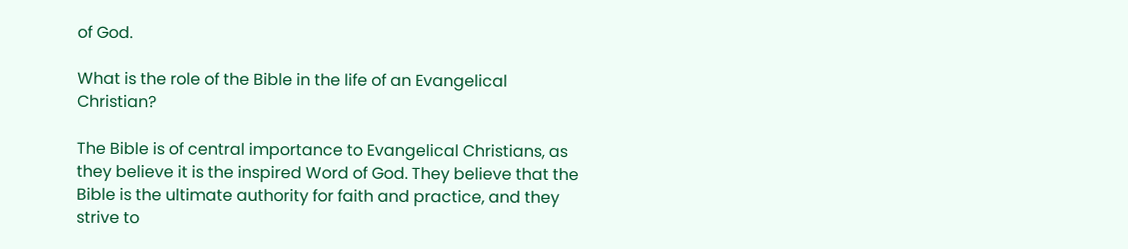of God.

What is the role of the Bible in the life of an Evangelical Christian?

The Bible is of central importance to Evangelical Christians, as they believe it is the inspired Word of God. They believe that the Bible is the ultimate authority for faith and practice, and they strive to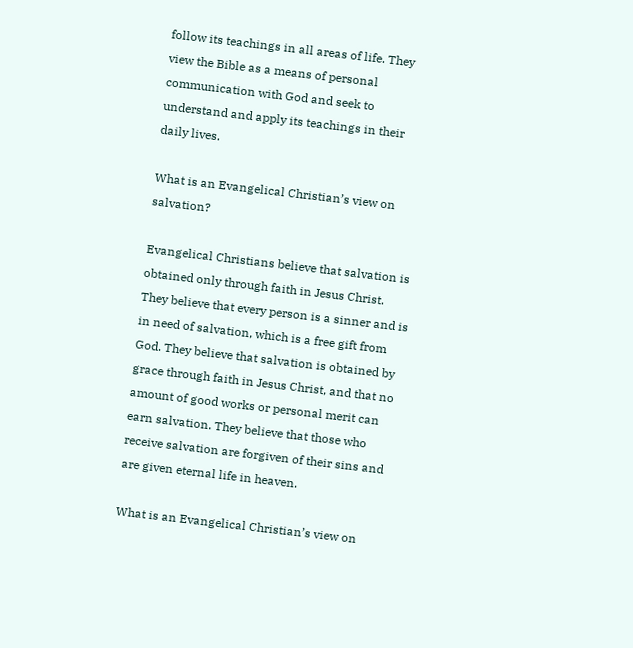follow its teachings in all areas of life. They view the Bible as a means of personal communication with God and seek to understand and apply its teachings in their daily lives.

What is an Evangelical Christian’s view on salvation?

Evangelical Christians believe that salvation is obtained only through faith in Jesus Christ. They believe that every person is a sinner and is in need of salvation, which is a free gift from God. They believe that salvation is obtained by grace through faith in Jesus Christ, and that no amount of good works or personal merit can earn salvation. They believe that those who receive salvation are forgiven of their sins and are given eternal life in heaven.

What is an Evangelical Christian’s view on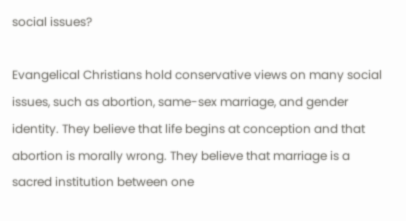social issues?

Evangelical Christians hold conservative views on many social issues, such as abortion, same-sex marriage, and gender identity. They believe that life begins at conception and that abortion is morally wrong. They believe that marriage is a sacred institution between one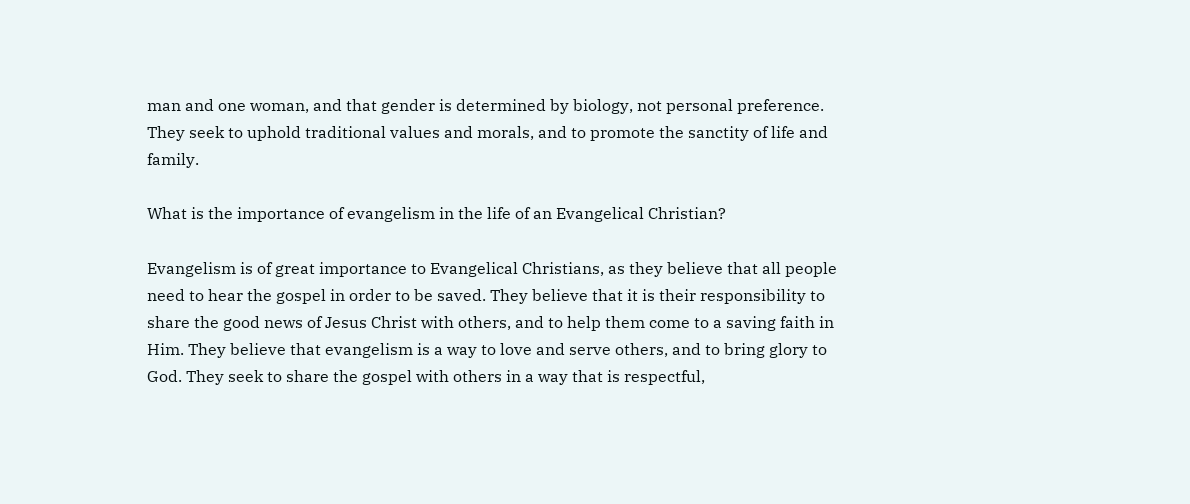man and one woman, and that gender is determined by biology, not personal preference. They seek to uphold traditional values and morals, and to promote the sanctity of life and family.

What is the importance of evangelism in the life of an Evangelical Christian?

Evangelism is of great importance to Evangelical Christians, as they believe that all people need to hear the gospel in order to be saved. They believe that it is their responsibility to share the good news of Jesus Christ with others, and to help them come to a saving faith in Him. They believe that evangelism is a way to love and serve others, and to bring glory to God. They seek to share the gospel with others in a way that is respectful,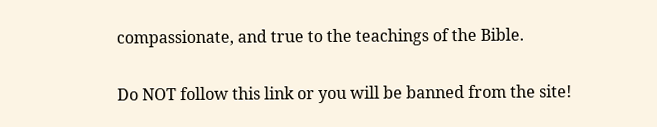compassionate, and true to the teachings of the Bible.

Do NOT follow this link or you will be banned from the site!